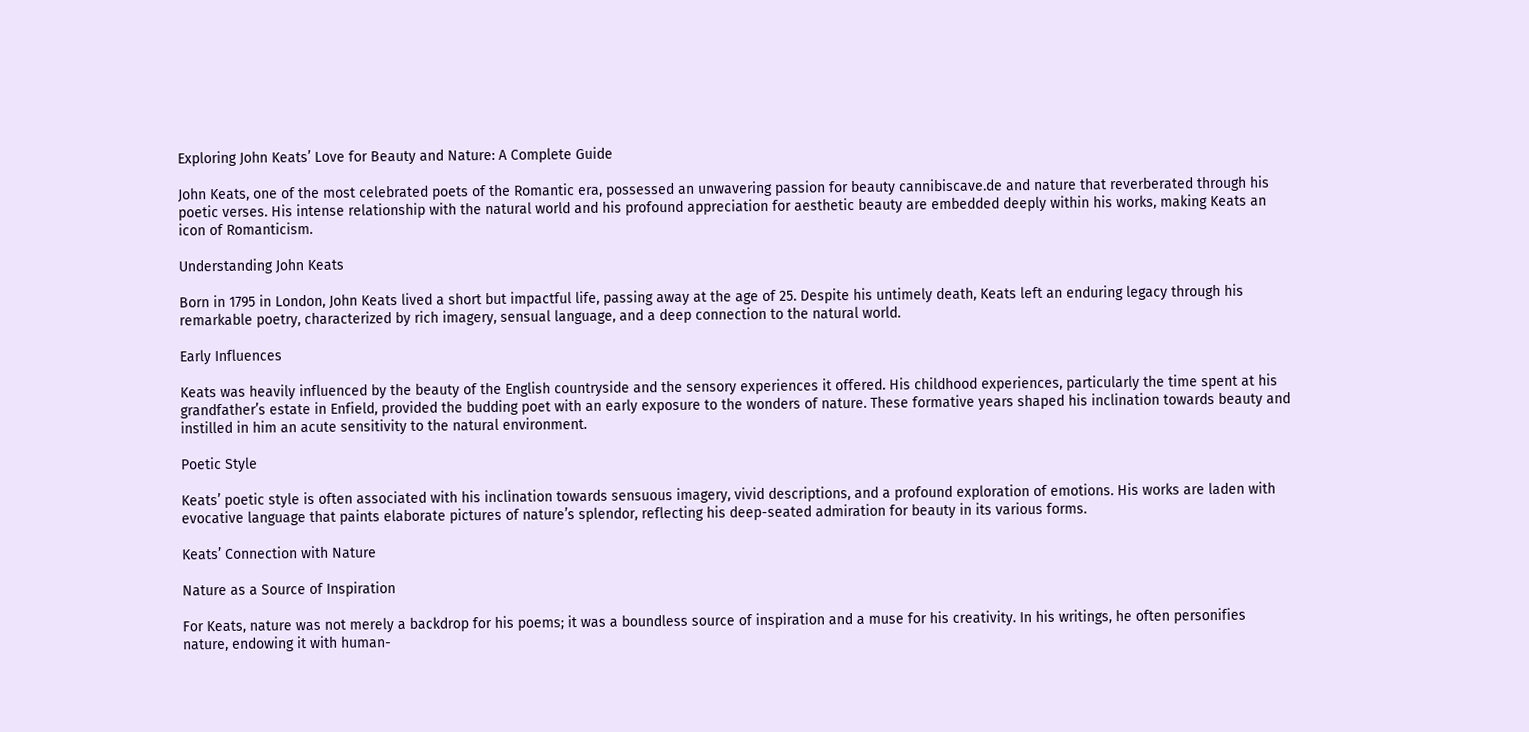Exploring John Keats’ Love for Beauty and Nature: A Complete Guide

John Keats, one of the most celebrated poets of the Romantic era, possessed an unwavering passion for beauty cannibiscave.de and nature that reverberated through his poetic verses. His intense relationship with the natural world and his profound appreciation for aesthetic beauty are embedded deeply within his works, making Keats an icon of Romanticism.

Understanding John Keats

Born in 1795 in London, John Keats lived a short but impactful life, passing away at the age of 25. Despite his untimely death, Keats left an enduring legacy through his remarkable poetry, characterized by rich imagery, sensual language, and a deep connection to the natural world.

Early Influences

Keats was heavily influenced by the beauty of the English countryside and the sensory experiences it offered. His childhood experiences, particularly the time spent at his grandfather’s estate in Enfield, provided the budding poet with an early exposure to the wonders of nature. These formative years shaped his inclination towards beauty and instilled in him an acute sensitivity to the natural environment.

Poetic Style

Keats’ poetic style is often associated with his inclination towards sensuous imagery, vivid descriptions, and a profound exploration of emotions. His works are laden with evocative language that paints elaborate pictures of nature’s splendor, reflecting his deep-seated admiration for beauty in its various forms.

Keats’ Connection with Nature

Nature as a Source of Inspiration

For Keats, nature was not merely a backdrop for his poems; it was a boundless source of inspiration and a muse for his creativity. In his writings, he often personifies nature, endowing it with human-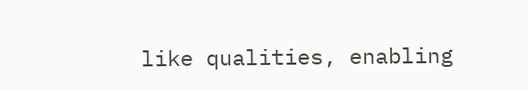like qualities, enabling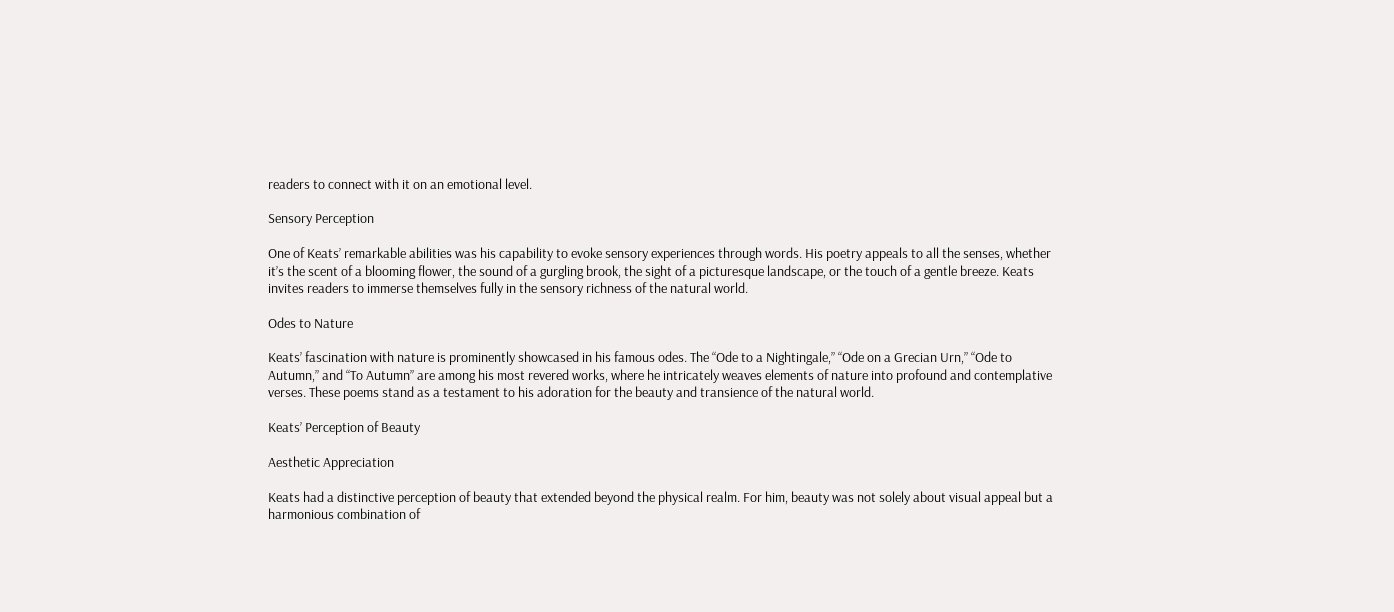readers to connect with it on an emotional level.

Sensory Perception

One of Keats’ remarkable abilities was his capability to evoke sensory experiences through words. His poetry appeals to all the senses, whether it’s the scent of a blooming flower, the sound of a gurgling brook, the sight of a picturesque landscape, or the touch of a gentle breeze. Keats invites readers to immerse themselves fully in the sensory richness of the natural world.

Odes to Nature

Keats’ fascination with nature is prominently showcased in his famous odes. The “Ode to a Nightingale,” “Ode on a Grecian Urn,” “Ode to Autumn,” and “To Autumn” are among his most revered works, where he intricately weaves elements of nature into profound and contemplative verses. These poems stand as a testament to his adoration for the beauty and transience of the natural world.

Keats’ Perception of Beauty

Aesthetic Appreciation

Keats had a distinctive perception of beauty that extended beyond the physical realm. For him, beauty was not solely about visual appeal but a harmonious combination of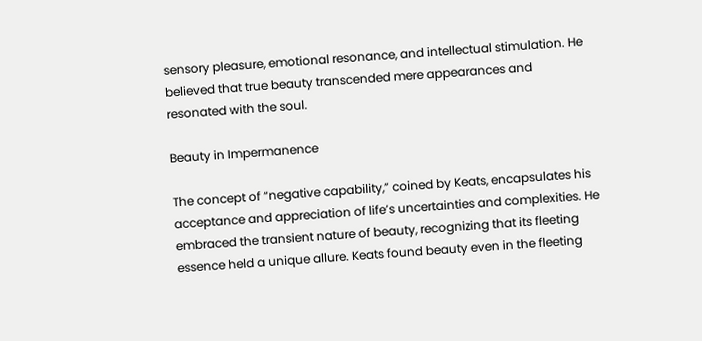sensory pleasure, emotional resonance, and intellectual stimulation. He believed that true beauty transcended mere appearances and resonated with the soul.

Beauty in Impermanence

The concept of “negative capability,” coined by Keats, encapsulates his acceptance and appreciation of life’s uncertainties and complexities. He embraced the transient nature of beauty, recognizing that its fleeting essence held a unique allure. Keats found beauty even in the fleeting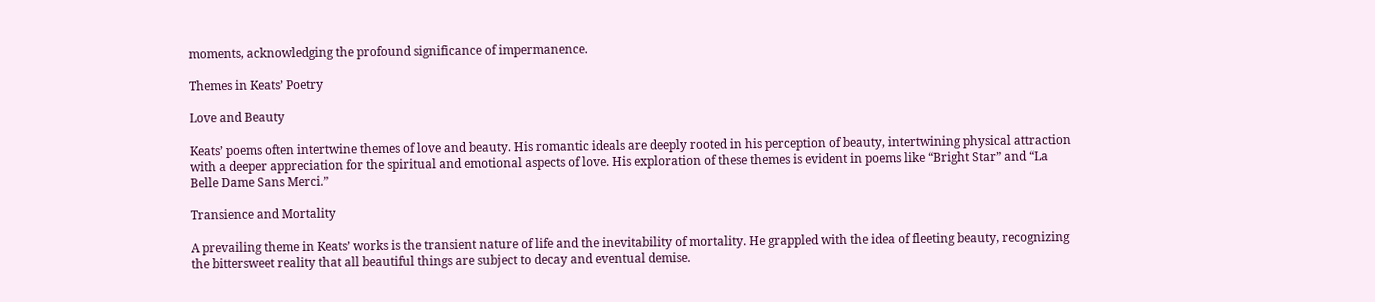moments, acknowledging the profound significance of impermanence.

Themes in Keats’ Poetry

Love and Beauty

Keats’ poems often intertwine themes of love and beauty. His romantic ideals are deeply rooted in his perception of beauty, intertwining physical attraction with a deeper appreciation for the spiritual and emotional aspects of love. His exploration of these themes is evident in poems like “Bright Star” and “La Belle Dame Sans Merci.”

Transience and Mortality

A prevailing theme in Keats’ works is the transient nature of life and the inevitability of mortality. He grappled with the idea of fleeting beauty, recognizing the bittersweet reality that all beautiful things are subject to decay and eventual demise.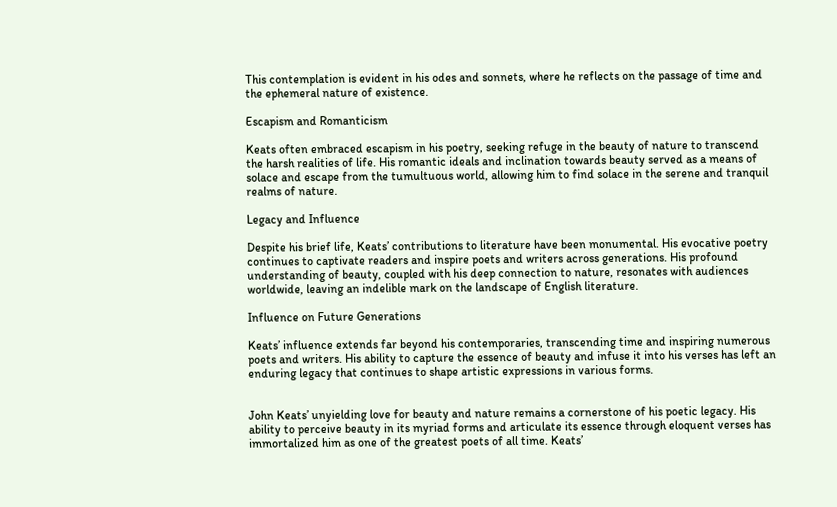This contemplation is evident in his odes and sonnets, where he reflects on the passage of time and the ephemeral nature of existence.

Escapism and Romanticism

Keats often embraced escapism in his poetry, seeking refuge in the beauty of nature to transcend the harsh realities of life. His romantic ideals and inclination towards beauty served as a means of solace and escape from the tumultuous world, allowing him to find solace in the serene and tranquil realms of nature.

Legacy and Influence

Despite his brief life, Keats’ contributions to literature have been monumental. His evocative poetry continues to captivate readers and inspire poets and writers across generations. His profound understanding of beauty, coupled with his deep connection to nature, resonates with audiences worldwide, leaving an indelible mark on the landscape of English literature.

Influence on Future Generations

Keats’ influence extends far beyond his contemporaries, transcending time and inspiring numerous poets and writers. His ability to capture the essence of beauty and infuse it into his verses has left an enduring legacy that continues to shape artistic expressions in various forms.


John Keats’ unyielding love for beauty and nature remains a cornerstone of his poetic legacy. His ability to perceive beauty in its myriad forms and articulate its essence through eloquent verses has immortalized him as one of the greatest poets of all time. Keats’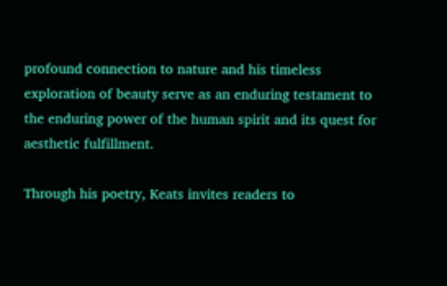profound connection to nature and his timeless exploration of beauty serve as an enduring testament to the enduring power of the human spirit and its quest for aesthetic fulfillment.

Through his poetry, Keats invites readers to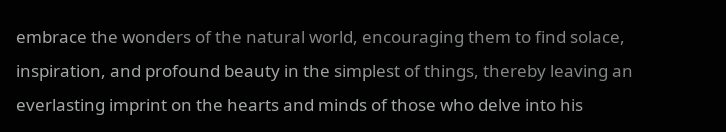embrace the wonders of the natural world, encouraging them to find solace, inspiration, and profound beauty in the simplest of things, thereby leaving an everlasting imprint on the hearts and minds of those who delve into his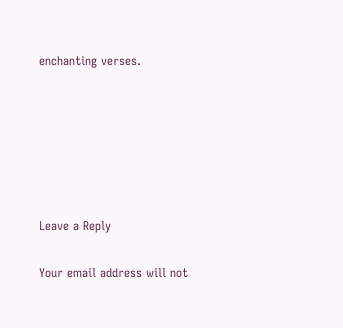enchanting verses.






Leave a Reply

Your email address will not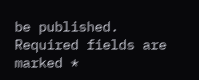be published. Required fields are marked *